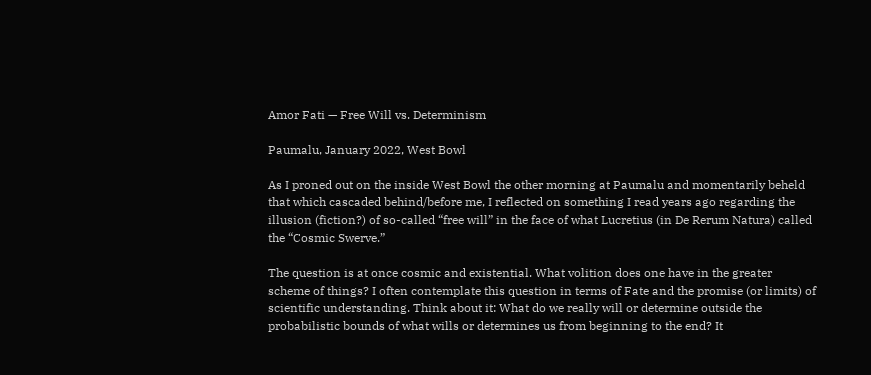Amor Fati — Free Will vs. Determinism

Paumalu, January 2022, West Bowl

As I proned out on the inside West Bowl the other morning at Paumalu and momentarily beheld that which cascaded behind/before me, I reflected on something I read years ago regarding the illusion (fiction?) of so-called “free will” in the face of what Lucretius (in De Rerum Natura) called the “Cosmic Swerve.”

The question is at once cosmic and existential. What volition does one have in the greater scheme of things? I often contemplate this question in terms of Fate and the promise (or limits) of scientific understanding. Think about it: What do we really will or determine outside the probabilistic bounds of what wills or determines us from beginning to the end? It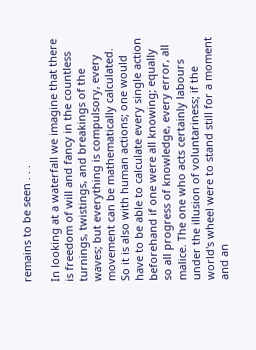remains to be seen . . .

In looking at a waterfall we imagine that there is freedom of will and fancy in the countless turnings, twistings, and breakings of the waves; but everything is compulsory, every movement can be mathematically calculated. So it is also with human actions; one would have to be able to calculate every single action beforehand if one were all knowing; equally so all progress of knowledge, every error, all malice. The one who acts certainly labours under the illusion of voluntariness; if the world's wheel were to stand still for a moment and an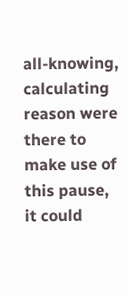all-knowing, calculating reason were there to make use of this pause, it could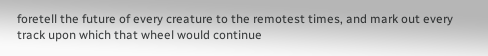foretell the future of every creature to the remotest times, and mark out every track upon which that wheel would continue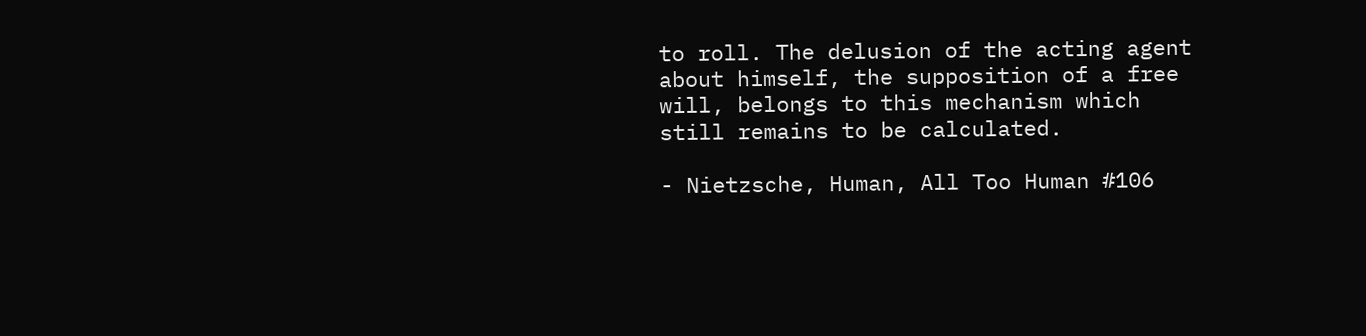to roll. The delusion of the acting agent about himself, the supposition of a free will, belongs to this mechanism which still remains to be calculated.

- Nietzsche, Human, All Too Human #106